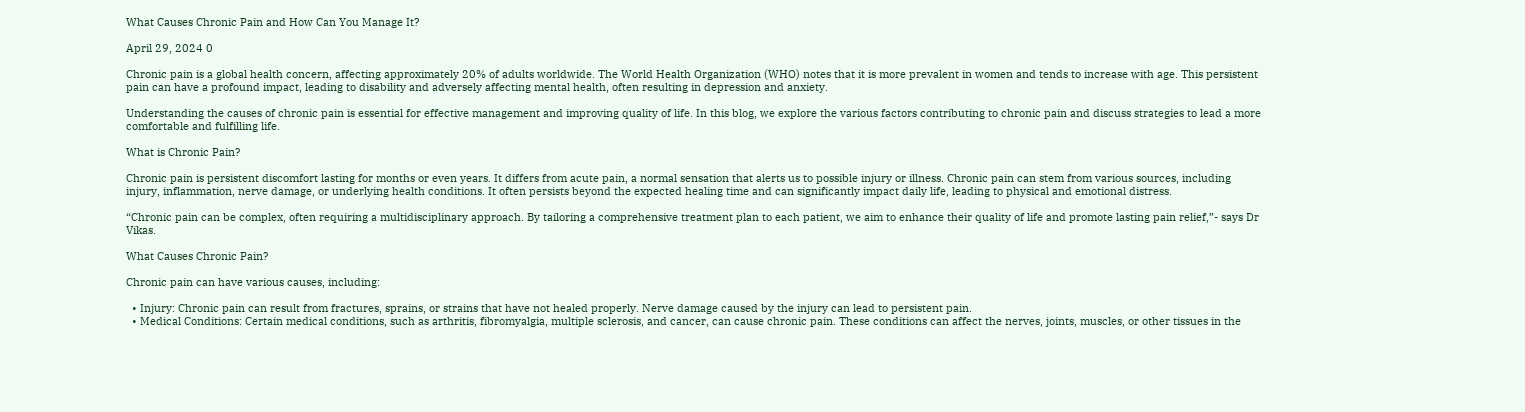What Causes Chronic Pain and How Can You Manage It?

April 29, 2024 0

Chronic pain is a global health concern, affecting approximately 20% of adults worldwide. The World Health Organization (WHO) notes that it is more prevalent in women and tends to increase with age. This persistent pain can have a profound impact, leading to disability and adversely affecting mental health, often resulting in depression and anxiety.

Understanding the causes of chronic pain is essential for effective management and improving quality of life. In this blog, we explore the various factors contributing to chronic pain and discuss strategies to lead a more comfortable and fulfilling life.

What is Chronic Pain?

Chronic pain is persistent discomfort lasting for months or even years. It differs from acute pain, a normal sensation that alerts us to possible injury or illness. Chronic pain can stem from various sources, including injury, inflammation, nerve damage, or underlying health conditions. It often persists beyond the expected healing time and can significantly impact daily life, leading to physical and emotional distress.

“Chronic pain can be complex, often requiring a multidisciplinary approach. By tailoring a comprehensive treatment plan to each patient, we aim to enhance their quality of life and promote lasting pain relief,”- says Dr Vikas.

What Causes Chronic Pain?

Chronic pain can have various causes, including:

  • Injury: Chronic pain can result from fractures, sprains, or strains that have not healed properly. Nerve damage caused by the injury can lead to persistent pain.
  • Medical Conditions: Certain medical conditions, such as arthritis, fibromyalgia, multiple sclerosis, and cancer, can cause chronic pain. These conditions can affect the nerves, joints, muscles, or other tissues in the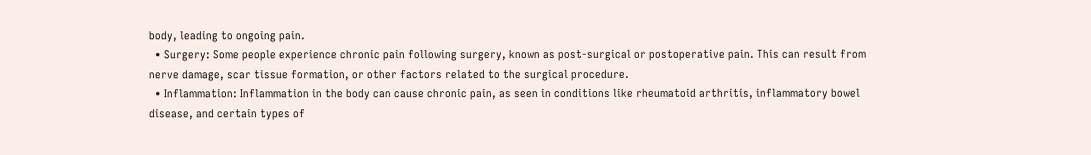body, leading to ongoing pain.
  • Surgery: Some people experience chronic pain following surgery, known as post-surgical or postoperative pain. This can result from nerve damage, scar tissue formation, or other factors related to the surgical procedure.
  • Inflammation: Inflammation in the body can cause chronic pain, as seen in conditions like rheumatoid arthritis, inflammatory bowel disease, and certain types of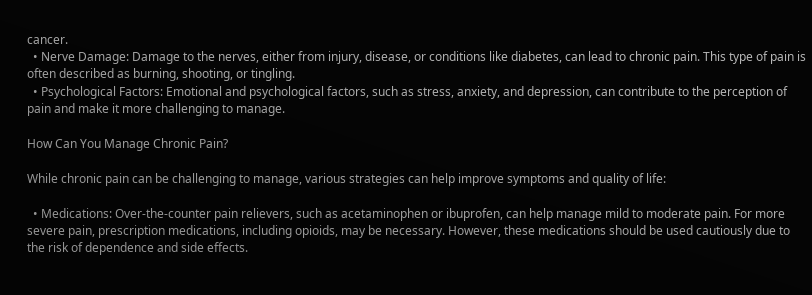cancer.
  • Nerve Damage: Damage to the nerves, either from injury, disease, or conditions like diabetes, can lead to chronic pain. This type of pain is often described as burning, shooting, or tingling.
  • Psychological Factors: Emotional and psychological factors, such as stress, anxiety, and depression, can contribute to the perception of pain and make it more challenging to manage.

How Can You Manage Chronic Pain?

While chronic pain can be challenging to manage, various strategies can help improve symptoms and quality of life:

  • Medications: Over-the-counter pain relievers, such as acetaminophen or ibuprofen, can help manage mild to moderate pain. For more severe pain, prescription medications, including opioids, may be necessary. However, these medications should be used cautiously due to the risk of dependence and side effects.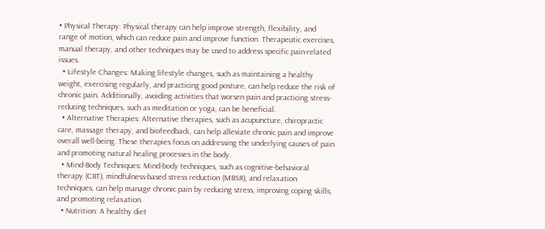• Physical Therapy: Physical therapy can help improve strength, flexibility, and range of motion, which can reduce pain and improve function. Therapeutic exercises, manual therapy, and other techniques may be used to address specific pain-related issues.
  • Lifestyle Changes: Making lifestyle changes, such as maintaining a healthy weight, exercising regularly, and practicing good posture, can help reduce the risk of chronic pain. Additionally, avoiding activities that worsen pain and practicing stress-reducing techniques, such as meditation or yoga, can be beneficial.
  • Alternative Therapies: Alternative therapies, such as acupuncture, chiropractic care, massage therapy, and biofeedback, can help alleviate chronic pain and improve overall well-being. These therapies focus on addressing the underlying causes of pain and promoting natural healing processes in the body.
  • Mind-Body Techniques: Mind-body techniques, such as cognitive-behavioral therapy (CBT), mindfulness-based stress reduction (MBSR), and relaxation techniques, can help manage chronic pain by reducing stress, improving coping skills, and promoting relaxation.
  • Nutrition: A healthy diet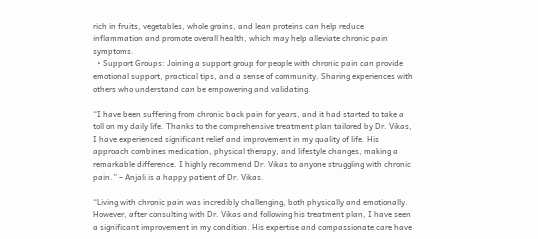rich in fruits, vegetables, whole grains, and lean proteins can help reduce inflammation and promote overall health, which may help alleviate chronic pain symptoms.
  • Support Groups: Joining a support group for people with chronic pain can provide emotional support, practical tips, and a sense of community. Sharing experiences with others who understand can be empowering and validating.

“I have been suffering from chronic back pain for years, and it had started to take a toll on my daily life. Thanks to the comprehensive treatment plan tailored by Dr. Vikas, I have experienced significant relief and improvement in my quality of life. His approach combines medication, physical therapy, and lifestyle changes, making a remarkable difference. I highly recommend Dr. Vikas to anyone struggling with chronic pain.” – Anjali is a happy patient of Dr. Vikas.

“Living with chronic pain was incredibly challenging, both physically and emotionally. However, after consulting with Dr. Vikas and following his treatment plan, I have seen a significant improvement in my condition. His expertise and compassionate care have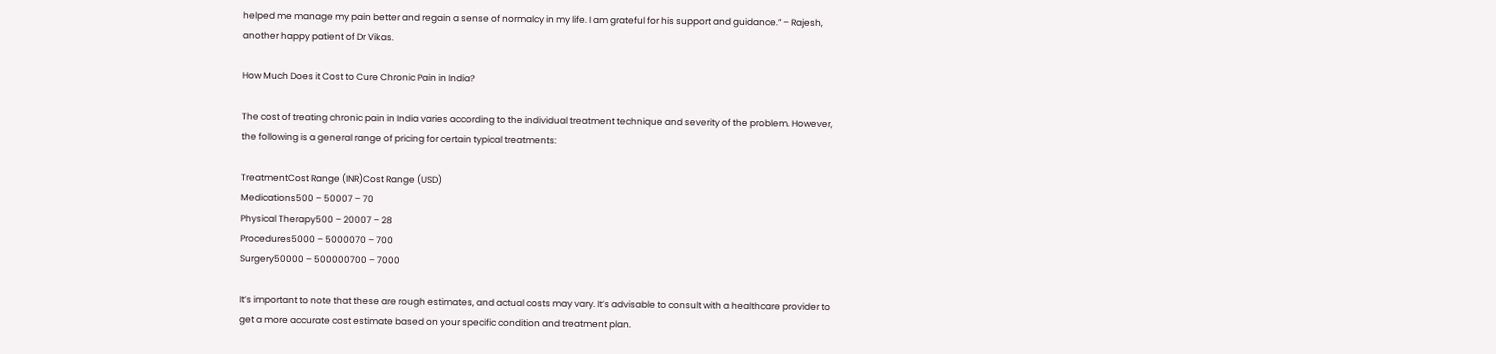helped me manage my pain better and regain a sense of normalcy in my life. I am grateful for his support and guidance.” – Rajesh, another happy patient of Dr Vikas.

How Much Does it Cost to Cure Chronic Pain in India?

The cost of treating chronic pain in India varies according to the individual treatment technique and severity of the problem. However, the following is a general range of pricing for certain typical treatments:

TreatmentCost Range (INR)Cost Range (USD)
Medications500 – 50007 – 70
Physical Therapy500 – 20007 – 28
Procedures5000 – 5000070 – 700
Surgery50000 – 500000700 – 7000

It’s important to note that these are rough estimates, and actual costs may vary. It’s advisable to consult with a healthcare provider to get a more accurate cost estimate based on your specific condition and treatment plan.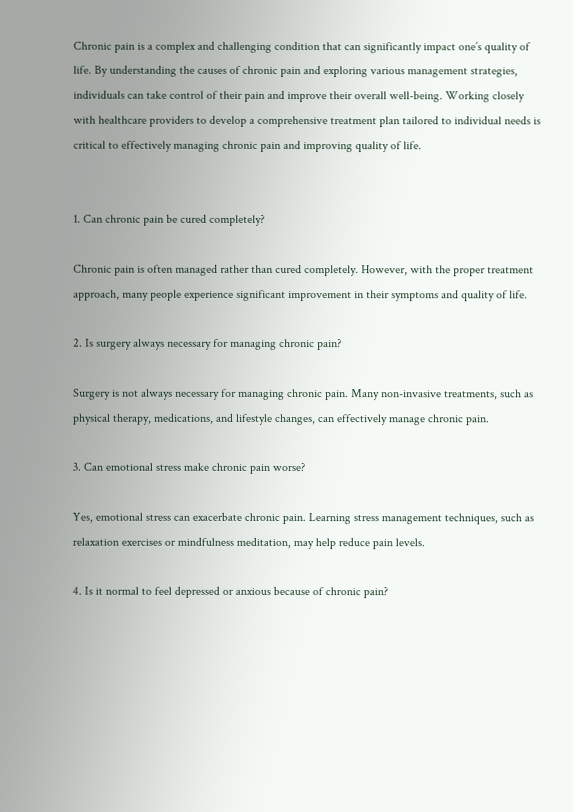Chronic pain is a complex and challenging condition that can significantly impact one’s quality of life. By understanding the causes of chronic pain and exploring various management strategies, individuals can take control of their pain and improve their overall well-being. Working closely with healthcare providers to develop a comprehensive treatment plan tailored to individual needs is critical to effectively managing chronic pain and improving quality of life.


1. Can chronic pain be cured completely?

Chronic pain is often managed rather than cured completely. However, with the proper treatment approach, many people experience significant improvement in their symptoms and quality of life.

2. Is surgery always necessary for managing chronic pain?

Surgery is not always necessary for managing chronic pain. Many non-invasive treatments, such as physical therapy, medications, and lifestyle changes, can effectively manage chronic pain.

3. Can emotional stress make chronic pain worse?

Yes, emotional stress can exacerbate chronic pain. Learning stress management techniques, such as relaxation exercises or mindfulness meditation, may help reduce pain levels.

4. Is it normal to feel depressed or anxious because of chronic pain?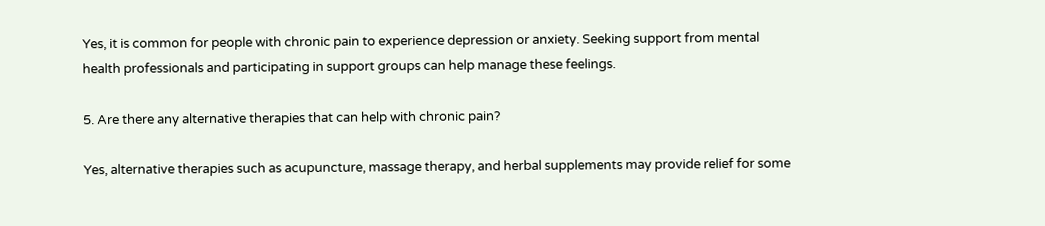Yes, it is common for people with chronic pain to experience depression or anxiety. Seeking support from mental health professionals and participating in support groups can help manage these feelings.

5. Are there any alternative therapies that can help with chronic pain?

Yes, alternative therapies such as acupuncture, massage therapy, and herbal supplements may provide relief for some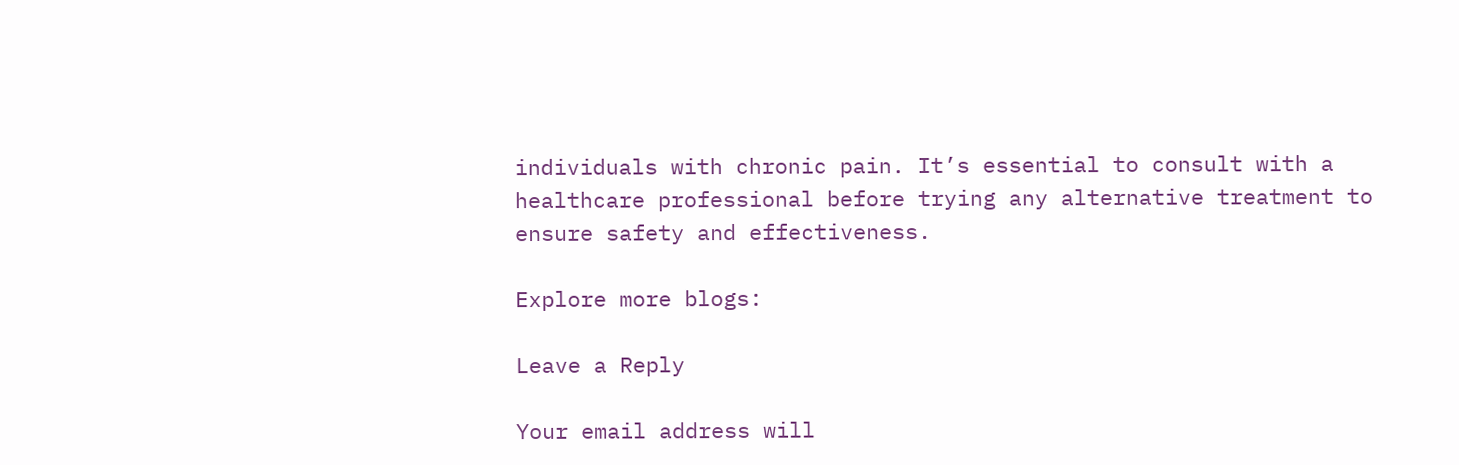individuals with chronic pain. It’s essential to consult with a healthcare professional before trying any alternative treatment to ensure safety and effectiveness.

Explore more blogs:

Leave a Reply

Your email address will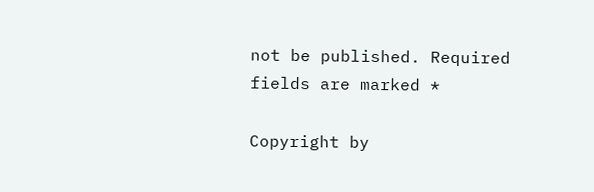not be published. Required fields are marked *

Copyright by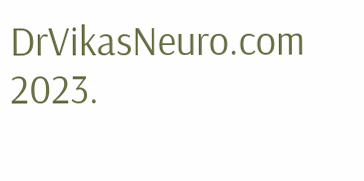DrVikasNeuro.com 2023.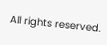All rights reserved.